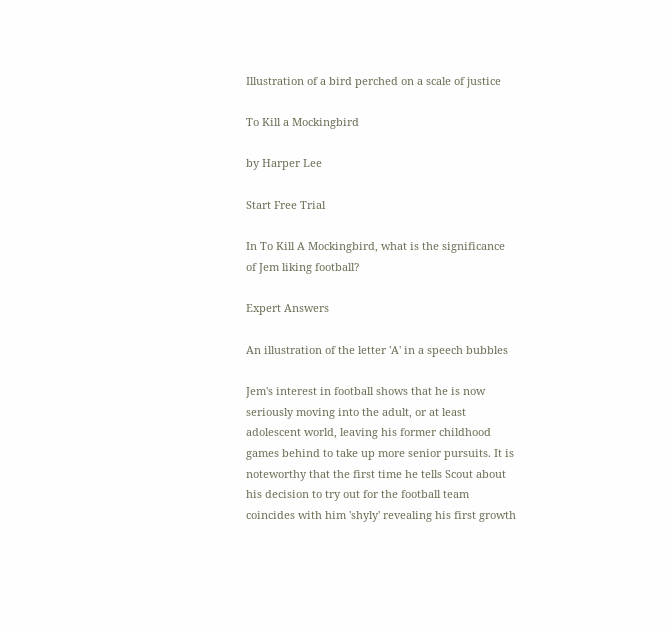Illustration of a bird perched on a scale of justice

To Kill a Mockingbird

by Harper Lee

Start Free Trial

In To Kill A Mockingbird, what is the significance of Jem liking football?

Expert Answers

An illustration of the letter 'A' in a speech bubbles

Jem's interest in football shows that he is now seriously moving into the adult, or at least adolescent world, leaving his former childhood games behind to take up more senior pursuits. It is noteworthy that the first time he tells Scout about his decision to try out for the football team coincides with him 'shyly' revealing his first growth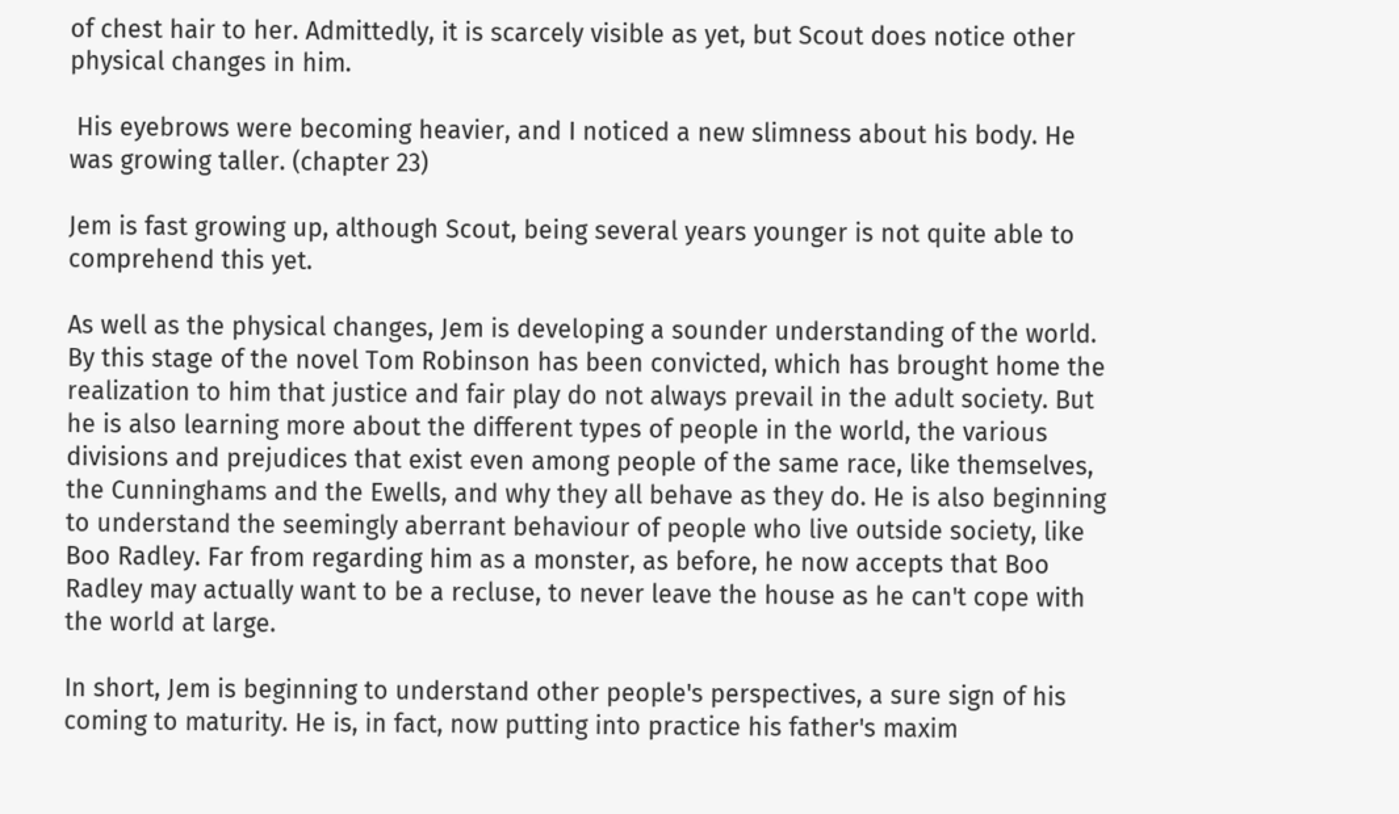of chest hair to her. Admittedly, it is scarcely visible as yet, but Scout does notice other physical changes in him.

 His eyebrows were becoming heavier, and I noticed a new slimness about his body. He was growing taller. (chapter 23)

Jem is fast growing up, although Scout, being several years younger is not quite able to comprehend this yet.

As well as the physical changes, Jem is developing a sounder understanding of the world. By this stage of the novel Tom Robinson has been convicted, which has brought home the realization to him that justice and fair play do not always prevail in the adult society. But he is also learning more about the different types of people in the world, the various divisions and prejudices that exist even among people of the same race, like themselves, the Cunninghams and the Ewells, and why they all behave as they do. He is also beginning to understand the seemingly aberrant behaviour of people who live outside society, like Boo Radley. Far from regarding him as a monster, as before, he now accepts that Boo Radley may actually want to be a recluse, to never leave the house as he can't cope with the world at large.

In short, Jem is beginning to understand other people's perspectives, a sure sign of his coming to maturity. He is, in fact, now putting into practice his father's maxim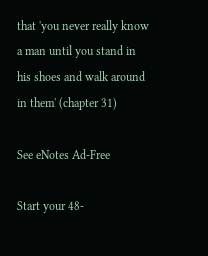that 'you never really know a man until you stand in his shoes and walk around in them' (chapter 31)

See eNotes Ad-Free

Start your 48-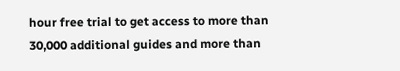hour free trial to get access to more than 30,000 additional guides and more than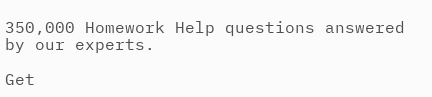350,000 Homework Help questions answered by our experts.

Get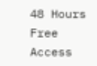48 Hours Free Access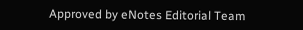Approved by eNotes Editorial Team